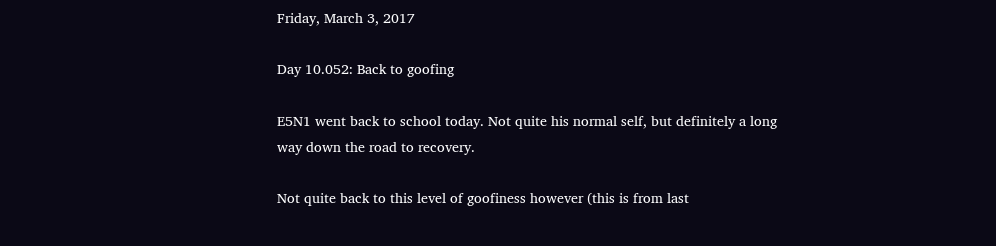Friday, March 3, 2017

Day 10.052: Back to goofing

E5N1 went back to school today. Not quite his normal self, but definitely a long way down the road to recovery.

Not quite back to this level of goofiness however (this is from last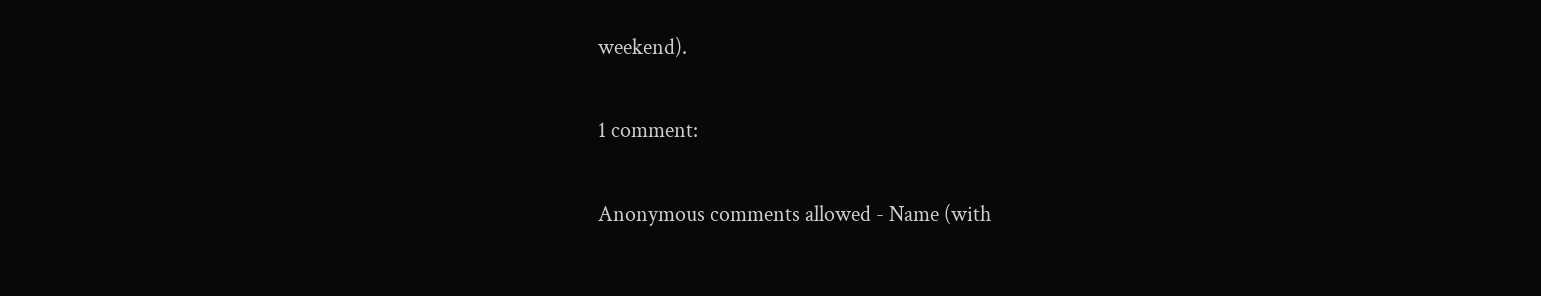weekend).

1 comment:

Anonymous comments allowed - Name (with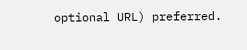optional URL) preferred.